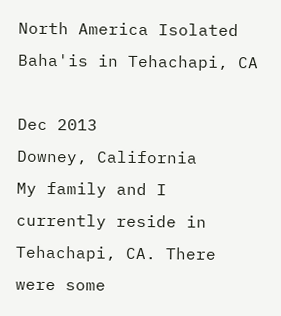North America Isolated Baha'is in Tehachapi, CA

Dec 2013
Downey, California
My family and I currently reside in Tehachapi, CA. There were some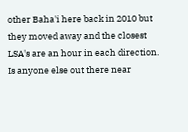other Baha'i here back in 2010 but they moved away and the closest LSA's are an hour in each direction. Is anyone else out there near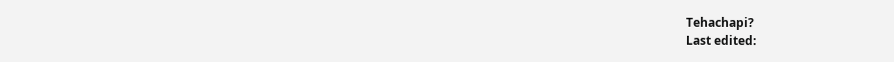Tehachapi?
Last edited: